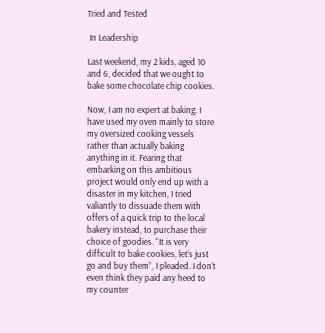Tried and Tested

 In Leadership

Last weekend, my 2 kids, aged 10 and 6, decided that we ought to bake some chocolate chip cookies.

Now, I am no expert at baking. I have used my oven mainly to store my oversized cooking vessels rather than actually baking anything in it. Fearing that embarking on this ambitious project would only end up with a disaster in my kitchen, I tried valiantly to dissuade them with offers of a quick trip to the local bakery instead, to purchase their choice of goodies. “It is very difficult to bake cookies, let’s just go and buy them”, I pleaded. I don’t even think they paid any heed to my counter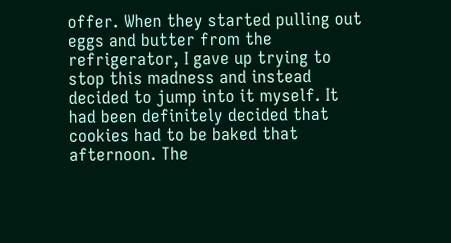offer. When they started pulling out eggs and butter from the refrigerator, I gave up trying to stop this madness and instead decided to jump into it myself. It had been definitely decided that cookies had to be baked that afternoon. The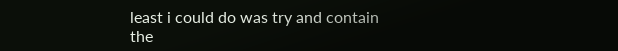least i could do was try and contain the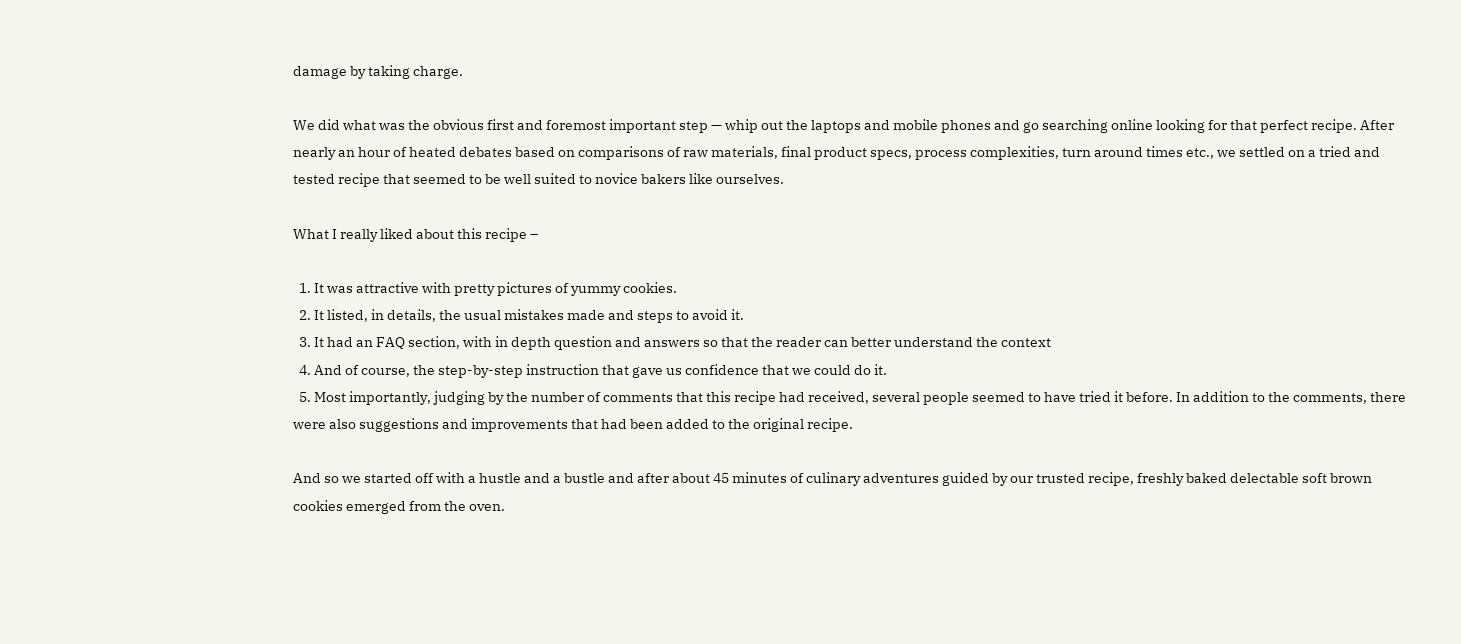damage by taking charge.

We did what was the obvious first and foremost important step — whip out the laptops and mobile phones and go searching online looking for that perfect recipe. After nearly an hour of heated debates based on comparisons of raw materials, final product specs, process complexities, turn around times etc., we settled on a tried and tested recipe that seemed to be well suited to novice bakers like ourselves.

What I really liked about this recipe –

  1. It was attractive with pretty pictures of yummy cookies.
  2. It listed, in details, the usual mistakes made and steps to avoid it.
  3. It had an FAQ section, with in depth question and answers so that the reader can better understand the context
  4. And of course, the step-by-step instruction that gave us confidence that we could do it.
  5. Most importantly, judging by the number of comments that this recipe had received, several people seemed to have tried it before. In addition to the comments, there were also suggestions and improvements that had been added to the original recipe.

And so we started off with a hustle and a bustle and after about 45 minutes of culinary adventures guided by our trusted recipe, freshly baked delectable soft brown cookies emerged from the oven.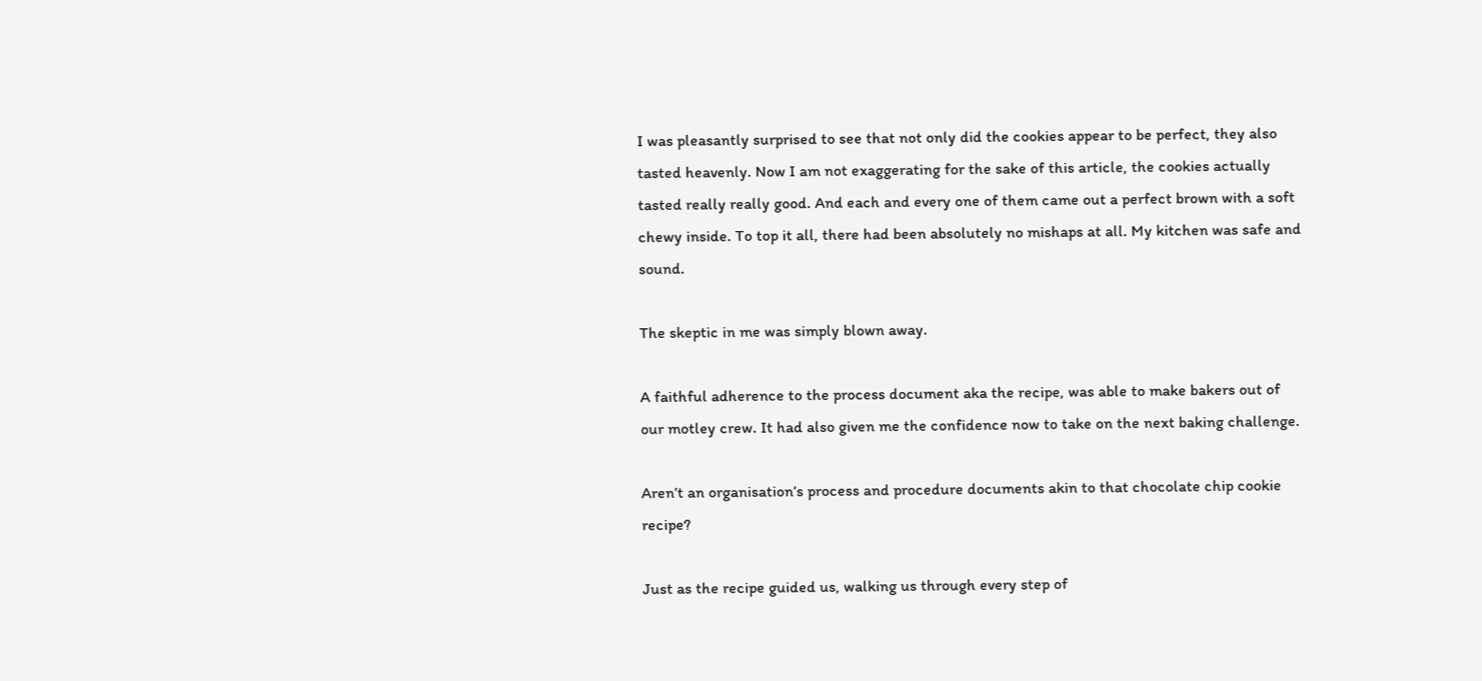I was pleasantly surprised to see that not only did the cookies appear to be perfect, they also tasted heavenly. Now I am not exaggerating for the sake of this article, the cookies actually tasted really really good. And each and every one of them came out a perfect brown with a soft chewy inside. To top it all, there had been absolutely no mishaps at all. My kitchen was safe and sound.

The skeptic in me was simply blown away.

A faithful adherence to the process document aka the recipe, was able to make bakers out of our motley crew. It had also given me the confidence now to take on the next baking challenge.

Aren’t an organisation’s process and procedure documents akin to that chocolate chip cookie recipe?

Just as the recipe guided us, walking us through every step of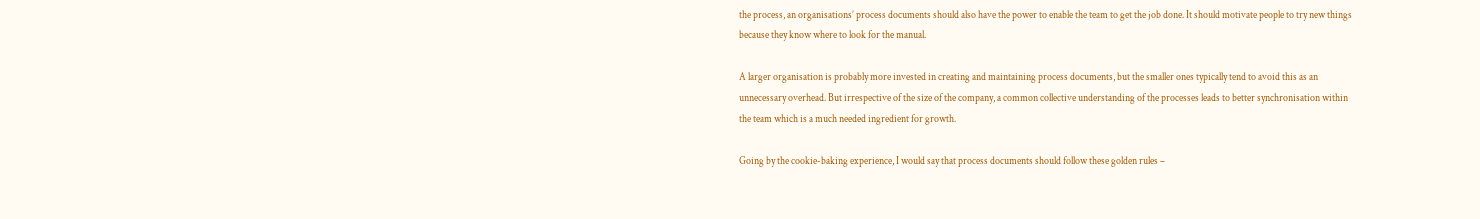the process, an organisations’ process documents should also have the power to enable the team to get the job done. It should motivate people to try new things because they know where to look for the manual.

A larger organisation is probably more invested in creating and maintaining process documents, but the smaller ones typically tend to avoid this as an unnecessary overhead. But irrespective of the size of the company, a common collective understanding of the processes leads to better synchronisation within the team which is a much needed ingredient for growth.

Going by the cookie-baking experience, I would say that process documents should follow these golden rules –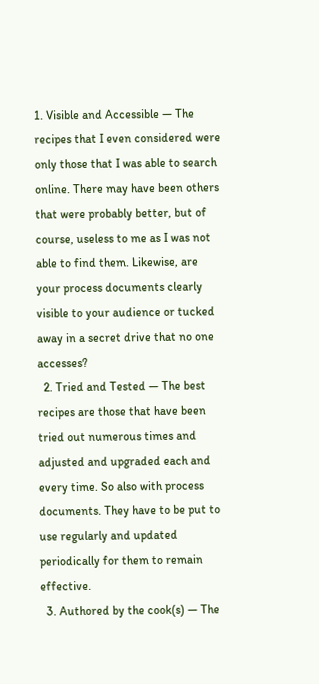1. Visible and Accessible — The recipes that I even considered were only those that I was able to search online. There may have been others that were probably better, but of course, useless to me as I was not able to find them. Likewise, are your process documents clearly visible to your audience or tucked away in a secret drive that no one accesses?
  2. Tried and Tested — The best recipes are those that have been tried out numerous times and adjusted and upgraded each and every time. So also with process documents. They have to be put to use regularly and updated periodically for them to remain effective.
  3. Authored by the cook(s) — The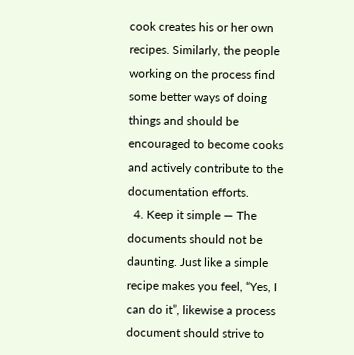cook creates his or her own recipes. Similarly, the people working on the process find some better ways of doing things and should be encouraged to become cooks and actively contribute to the documentation efforts.
  4. Keep it simple — The documents should not be daunting. Just like a simple recipe makes you feel, “Yes, I can do it”, likewise a process document should strive to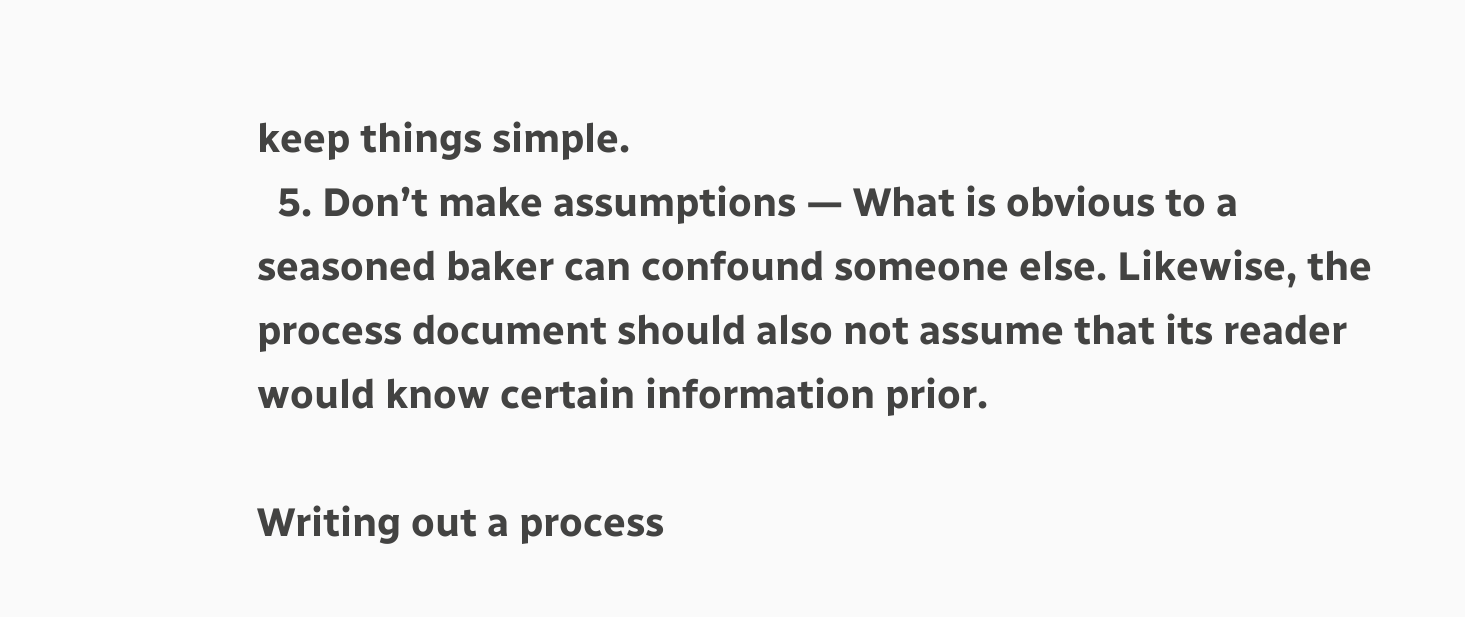keep things simple.
  5. Don’t make assumptions — What is obvious to a seasoned baker can confound someone else. Likewise, the process document should also not assume that its reader would know certain information prior.

Writing out a process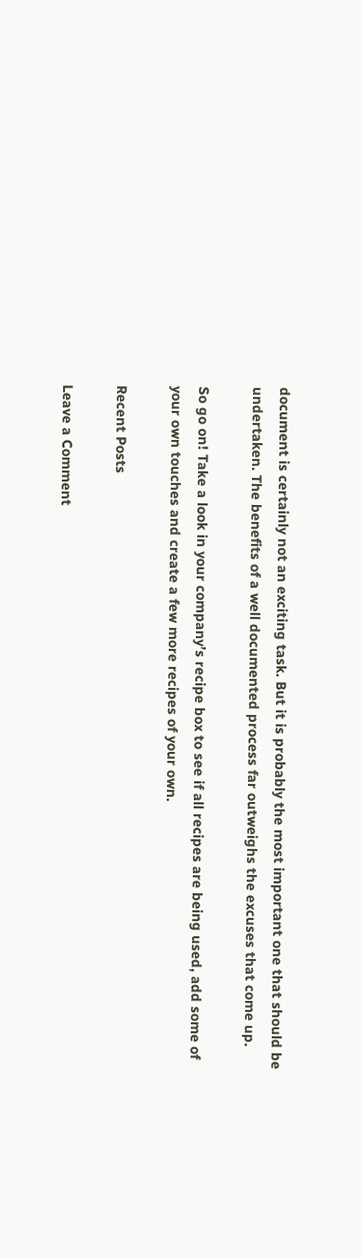document is certainly not an exciting task. But it is probably the most important one that should be undertaken. The benefits of a well documented process far outweighs the excuses that come up.

So go on! Take a look in your company’s recipe box to see if all recipes are being used, add some of your own touches and create a few more recipes of your own.

Recent Posts

Leave a Comment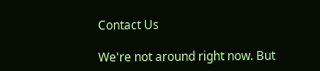Contact Us

We're not around right now. But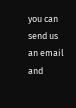you can send us an email and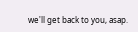we'll get back to you, asap.